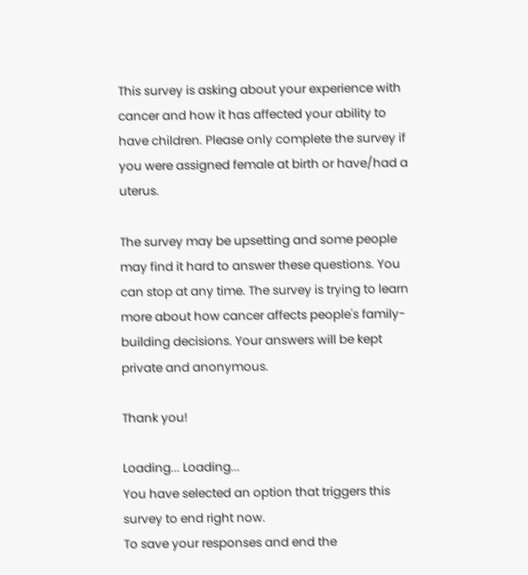This survey is asking about your experience with cancer and how it has affected your ability to have children. Please only complete the survey if you were assigned female at birth or have/had a uterus.

The survey may be upsetting and some people may find it hard to answer these questions. You can stop at any time. The survey is trying to learn more about how cancer affects people's family-building decisions. Your answers will be kept private and anonymous.

Thank you!

Loading... Loading...
You have selected an option that triggers this survey to end right now.
To save your responses and end the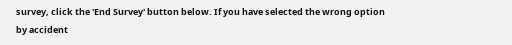survey, click the 'End Survey' button below. If you have selected the wrong option by accident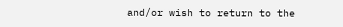and/or wish to return to the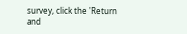survey, click the 'Return and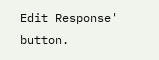Edit Response' button.